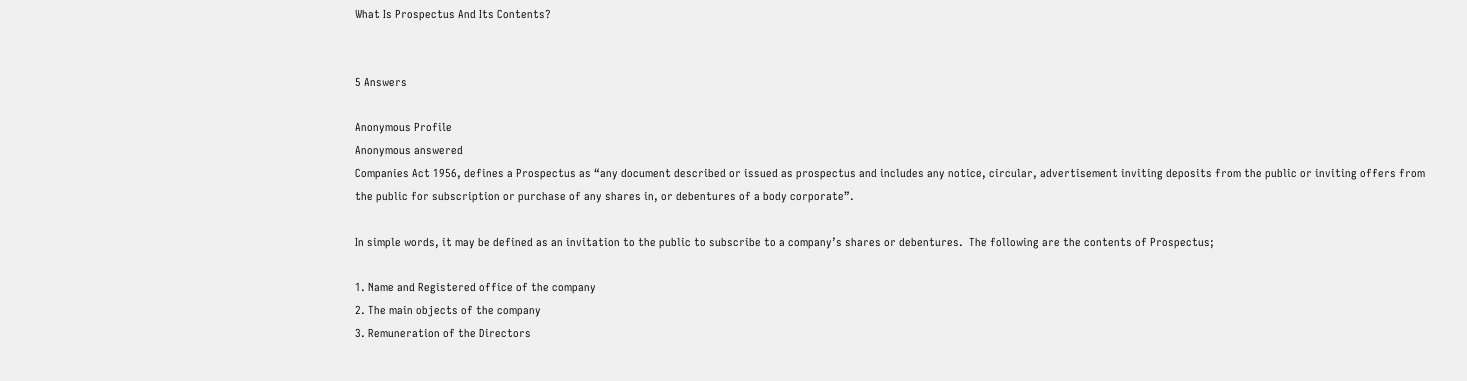What Is Prospectus And Its Contents?


5 Answers

Anonymous Profile
Anonymous answered
Companies Act 1956, defines a Prospectus as “any document described or issued as prospectus and includes any notice, circular, advertisement inviting deposits from the public or inviting offers from the public for subscription or purchase of any shares in, or debentures of a body corporate”.

In simple words, it may be defined as an invitation to the public to subscribe to a company’s shares or debentures.  The following are the contents of Prospectus;

1. Name and Registered office of the company
2. The main objects of the company
3. Remuneration of the Directors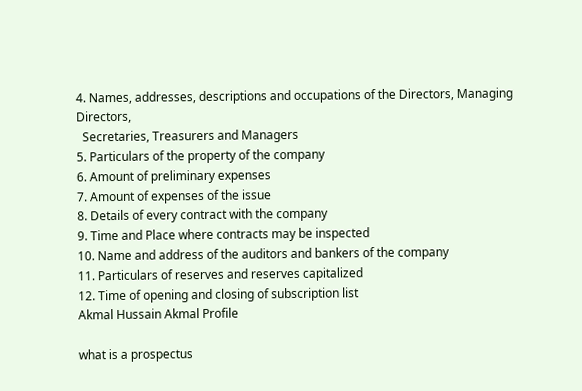4. Names, addresses, descriptions and occupations of the Directors, Managing Directors,
  Secretaries, Treasurers and Managers
5. Particulars of the property of the company
6. Amount of preliminary expenses
7. Amount of expenses of the issue
8. Details of every contract with the company
9. Time and Place where contracts may be inspected
10. Name and address of the auditors and bankers of the company
11. Particulars of reserves and reserves capitalized
12. Time of opening and closing of subscription list
Akmal Hussain Akmal Profile

what is a prospectus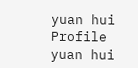yuan hui Profile
yuan hui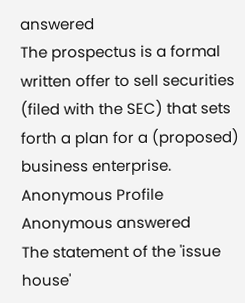answered
The prospectus is a formal written offer to sell securities (filed with the SEC) that sets forth a plan for a (proposed) business enterprise.
Anonymous Profile
Anonymous answered
The statement of the 'issue house'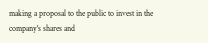making a proposal to the public to invest in the company's shares and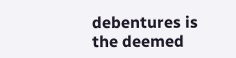debentures is the deemed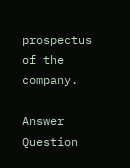prospectus of the company.

Answer Question